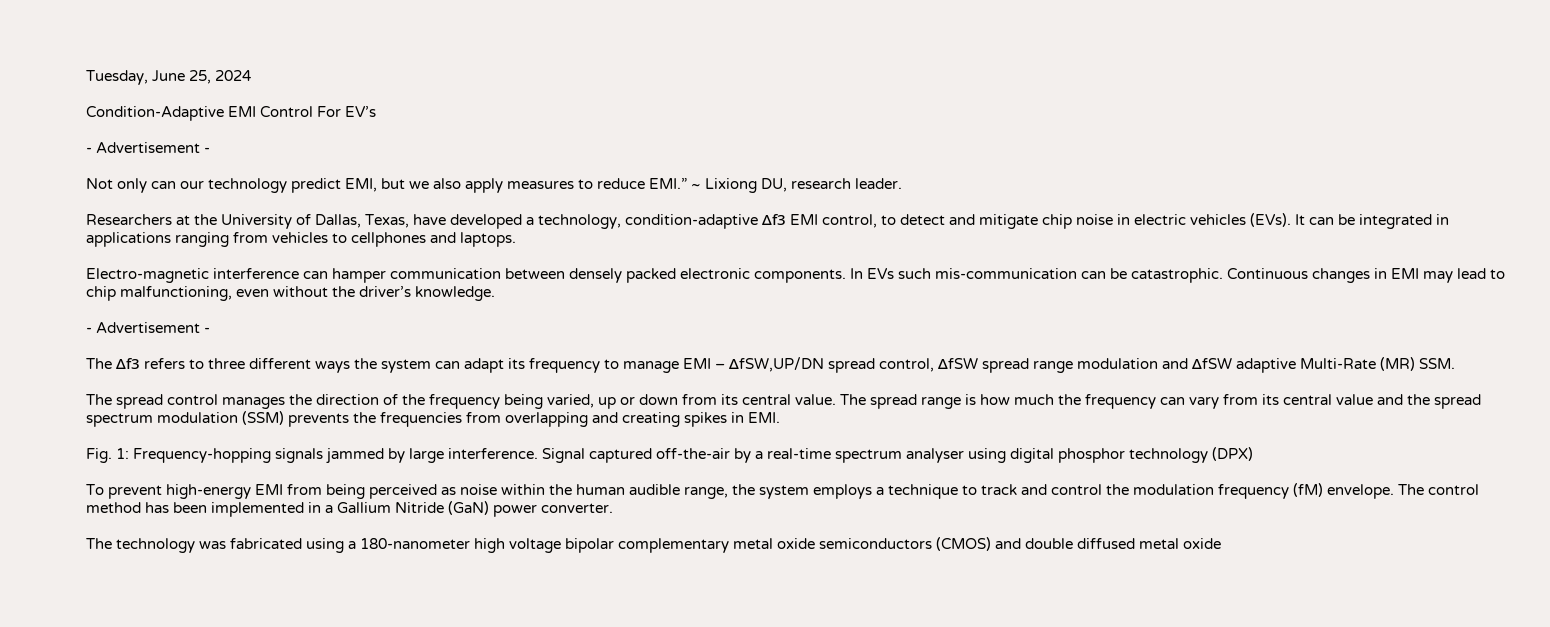Tuesday, June 25, 2024

Condition-Adaptive EMI Control For EV’s

- Advertisement -

Not only can our technology predict EMI, but we also apply measures to reduce EMI.” ~ Lixiong DU, research leader.

Researchers at the University of Dallas, Texas, have developed a technology, condition-adaptive Δf3 EMI control, to detect and mitigate chip noise in electric vehicles (EVs). It can be integrated in applications ranging from vehicles to cellphones and laptops.

Electro-magnetic interference can hamper communication between densely packed electronic components. In EVs such mis-communication can be catastrophic. Continuous changes in EMI may lead to chip malfunctioning, even without the driver’s knowledge.

- Advertisement -

The Δf3 refers to three different ways the system can adapt its frequency to manage EMI – ΔfSW,UP/DN spread control, ΔfSW spread range modulation and ΔfSW adaptive Multi-Rate (MR) SSM.

The spread control manages the direction of the frequency being varied, up or down from its central value. The spread range is how much the frequency can vary from its central value and the spread spectrum modulation (SSM) prevents the frequencies from overlapping and creating spikes in EMI.

Fig. 1: Frequency-hopping signals jammed by large interference. Signal captured off-the-air by a real-time spectrum analyser using digital phosphor technology (DPX)

To prevent high-energy EMI from being perceived as noise within the human audible range, the system employs a technique to track and control the modulation frequency (fM) envelope. The control method has been implemented in a Gallium Nitride (GaN) power converter.

The technology was fabricated using a 180-nanometer high voltage bipolar complementary metal oxide semiconductors (CMOS) and double diffused metal oxide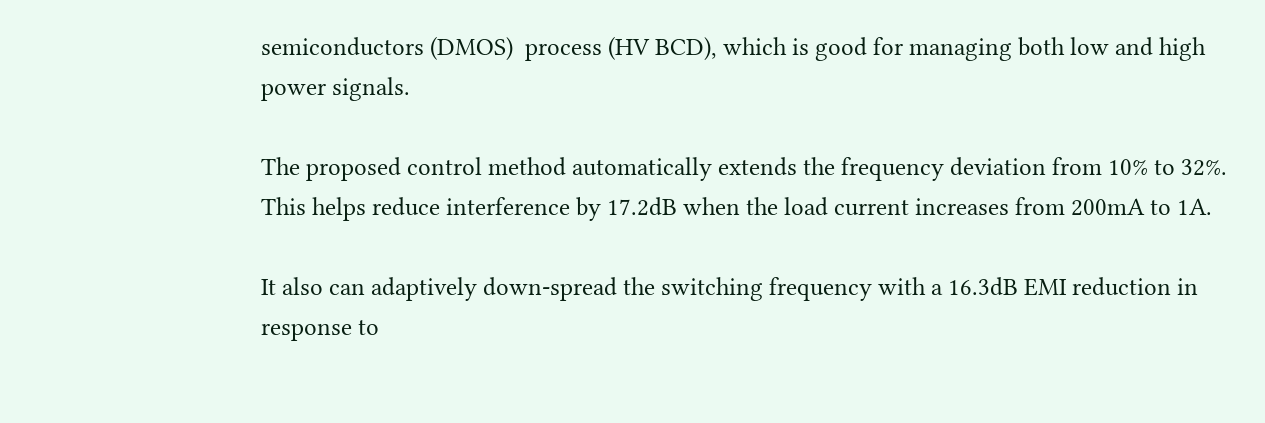semiconductors (DMOS)  process (HV BCD), which is good for managing both low and high power signals.

The proposed control method automatically extends the frequency deviation from 10% to 32%. This helps reduce interference by 17.2dB when the load current increases from 200mA to 1A.

It also can adaptively down-spread the switching frequency with a 16.3dB EMI reduction in response to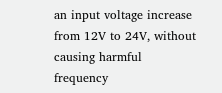an input voltage increase from 12V to 24V, without causing harmful frequency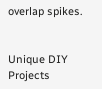overlap spikes.


Unique DIY Projects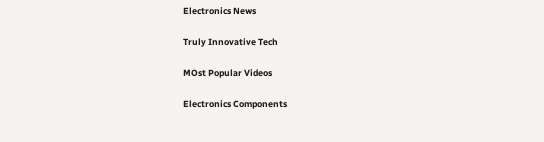Electronics News

Truly Innovative Tech

MOst Popular Videos

Electronics Components